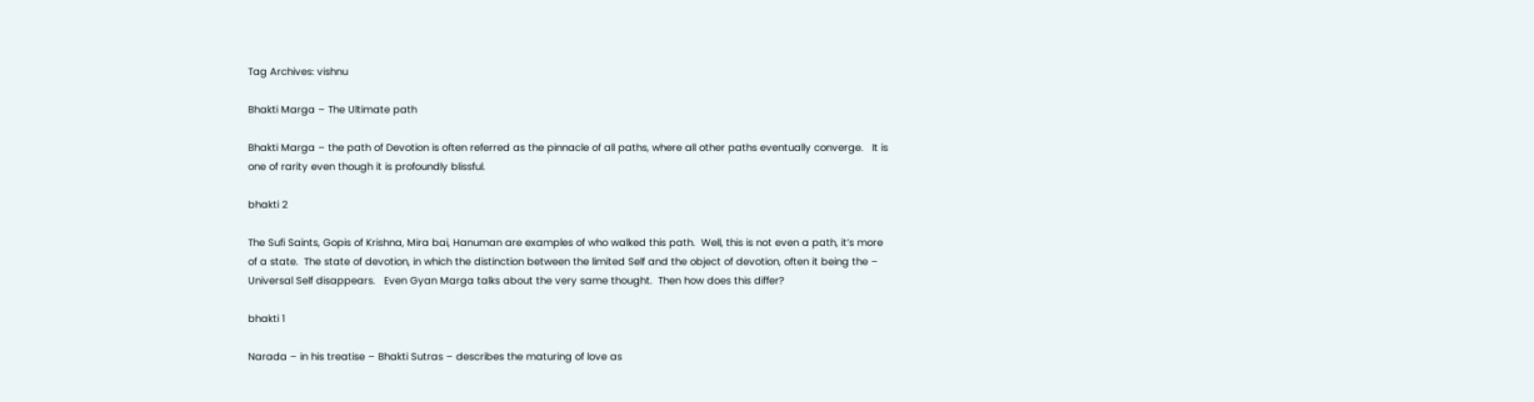Tag Archives: vishnu

Bhakti Marga – The Ultimate path

Bhakti Marga – the path of Devotion is often referred as the pinnacle of all paths, where all other paths eventually converge.   It is one of rarity even though it is profoundly blissful.

bhakti 2

The Sufi Saints, Gopis of Krishna, Mira bai, Hanuman are examples of who walked this path.  Well, this is not even a path, it’s more of a state.  The state of devotion, in which the distinction between the limited Self and the object of devotion, often it being the – Universal Self disappears.   Even Gyan Marga talks about the very same thought.  Then how does this differ?

bhakti 1

Narada – in his treatise – Bhakti Sutras – describes the maturing of love as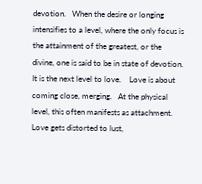devotion.   When the desire or longing intensifies to a level, where the only focus is the attainment of the greatest, or the divine, one is said to be in state of devotion.   It is the next level to love.    Love is about coming close, merging.   At the physical level, this often manifests as attachment.   Love gets distorted to lust,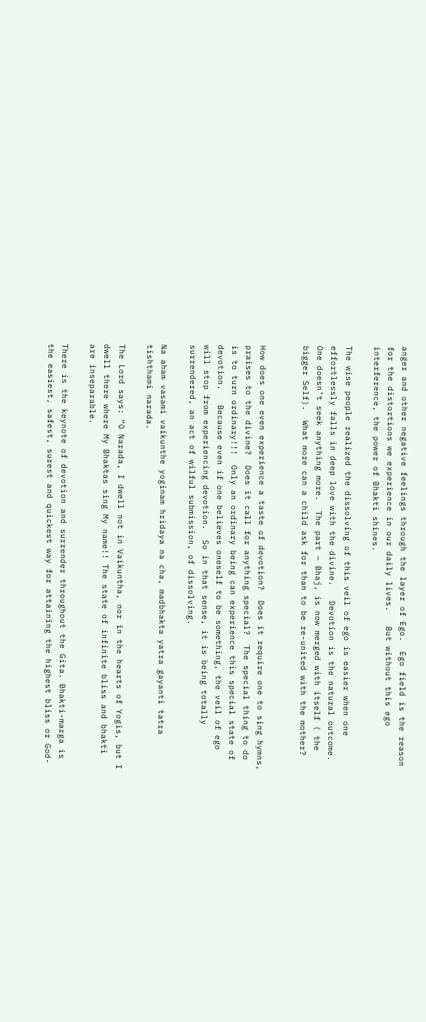anger and other negative feelings through the layer of Ego.  Ego field is the reason for the distortions we experience in our daily lives.   But without this ego interference, the power of Bhakti shines.

The wise people realized the dissolving of this veil of ego is easier when one effortlessly falls in deep love with the divine.   Devotion is the natural outcome.   One doesn’t seek anything more.  The part – Bhaj, is now merged with itself ( the bigger Self).  What more can a child ask for than to be re-united with the mother?


How does one even experience a taste of devotion?  Does it require one to sing hymns, praises to the divine?  Does it call for anything special?  The special thing to do is to turn ordinary!!!  Only an ordinary being can experience this special state of devotion.   Because even if one believes oneself to be something, the veil of ego will stop from experiencing devotion.  So in that sense, it is being totally surrendered, an act of wilful submission, of dissolving.

Na aham vasami vaikunthe yoginam hridaya na cha, madbhakta yatra gayanti tatra tishthami narada.

The Lord says: “O Narada, I dwell not in Vaikuntha, nor in the hearts of Yogis, but I dwell there where My Bhaktas sing My name!! The state of infinite bliss and bhakti are inseparable.

There is the keynote of devotion and surrender throughout the Gita. Bhakti-marga is the easiest, safest, surest and quickest way for attaining the highest bliss or God-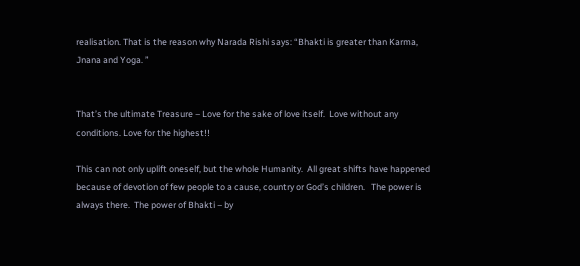realisation. That is the reason why Narada Rishi says: “Bhakti is greater than Karma, Jnana and Yoga. ”


That’s the ultimate Treasure – Love for the sake of love itself.  Love without any conditions. Love for the highest!!

This can not only uplift oneself, but the whole Humanity.  All great shifts have happened because of devotion of few people to a cause, country or God’s children.   The power is always there.  The power of Bhakti – by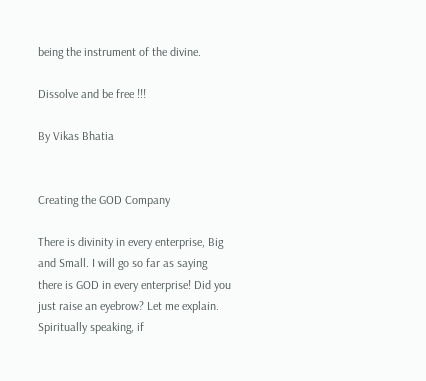being the instrument of the divine.

Dissolve and be free !!!

By Vikas Bhatia


Creating the GOD Company

There is divinity in every enterprise, Big and Small. I will go so far as saying there is GOD in every enterprise! Did you just raise an eyebrow? Let me explain. Spiritually speaking, if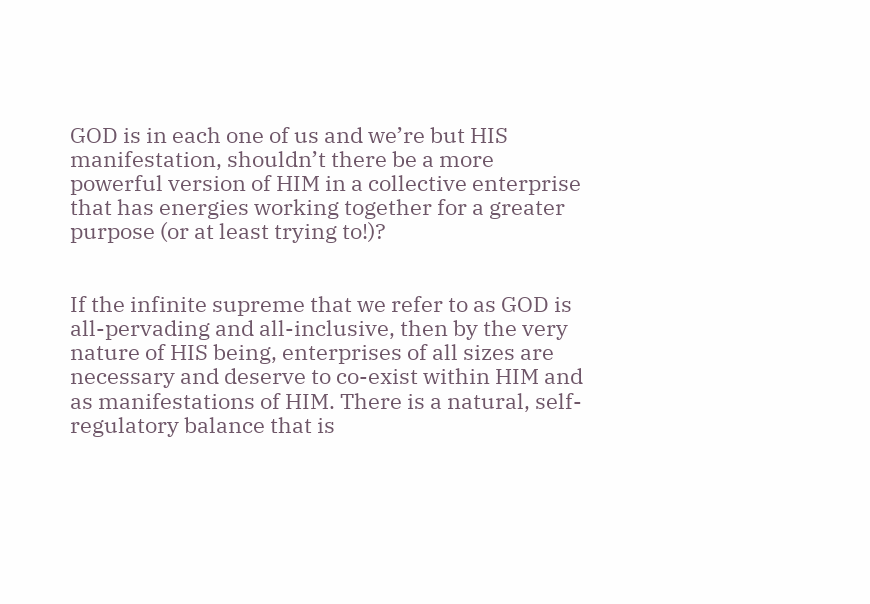GOD is in each one of us and we’re but HIS manifestation, shouldn’t there be a more powerful version of HIM in a collective enterprise that has energies working together for a greater purpose (or at least trying to!)?


If the infinite supreme that we refer to as GOD is all-pervading and all-inclusive, then by the very nature of HIS being, enterprises of all sizes are necessary and deserve to co-exist within HIM and as manifestations of HIM. There is a natural, self-regulatory balance that is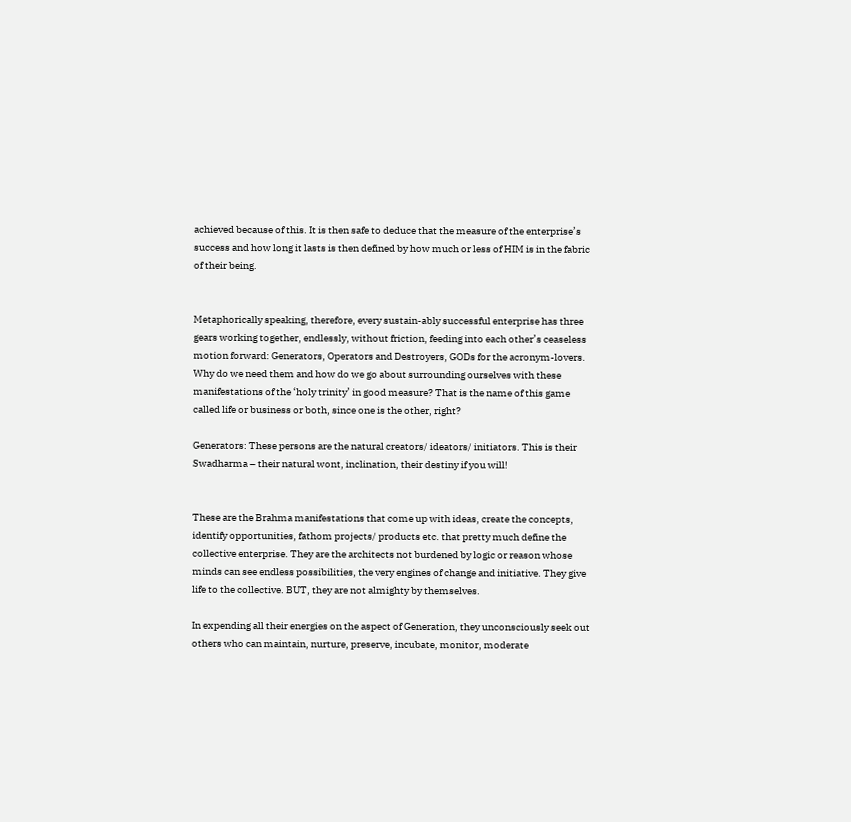achieved because of this. It is then safe to deduce that the measure of the enterprise’s success and how long it lasts is then defined by how much or less of HIM is in the fabric of their being.


Metaphorically speaking, therefore, every sustain-ably successful enterprise has three gears working together, endlessly, without friction, feeding into each other’s ceaseless motion forward: Generators, Operators and Destroyers, GODs for the acronym-lovers. Why do we need them and how do we go about surrounding ourselves with these manifestations of the ‘holy trinity’ in good measure? That is the name of this game called life or business or both, since one is the other, right?

Generators: These persons are the natural creators/ ideators/ initiators. This is their Swadharma – their natural wont, inclination, their destiny if you will!


These are the Brahma manifestations that come up with ideas, create the concepts, identify opportunities, fathom projects/ products etc. that pretty much define the collective enterprise. They are the architects not burdened by logic or reason whose minds can see endless possibilities, the very engines of change and initiative. They give life to the collective. BUT, they are not almighty by themselves.

In expending all their energies on the aspect of Generation, they unconsciously seek out others who can maintain, nurture, preserve, incubate, monitor, moderate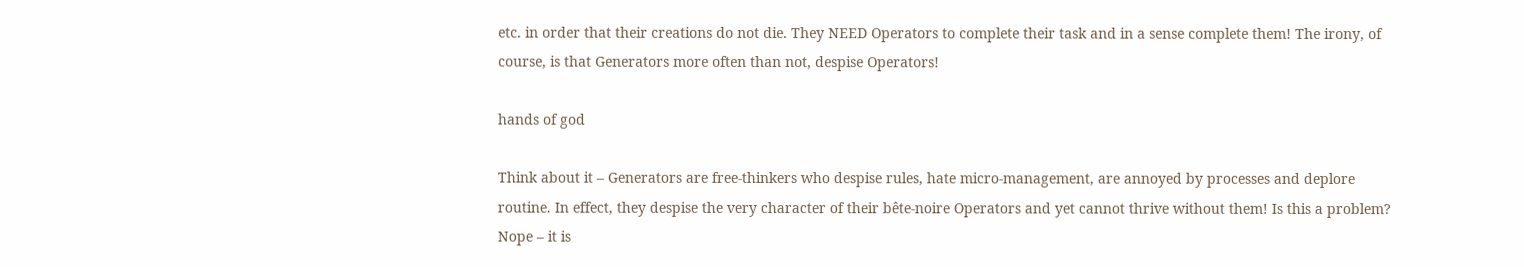etc. in order that their creations do not die. They NEED Operators to complete their task and in a sense complete them! The irony, of course, is that Generators more often than not, despise Operators!

hands of god

Think about it – Generators are free-thinkers who despise rules, hate micro-management, are annoyed by processes and deplore routine. In effect, they despise the very character of their bête-noire Operators and yet cannot thrive without them! Is this a problem? Nope – it is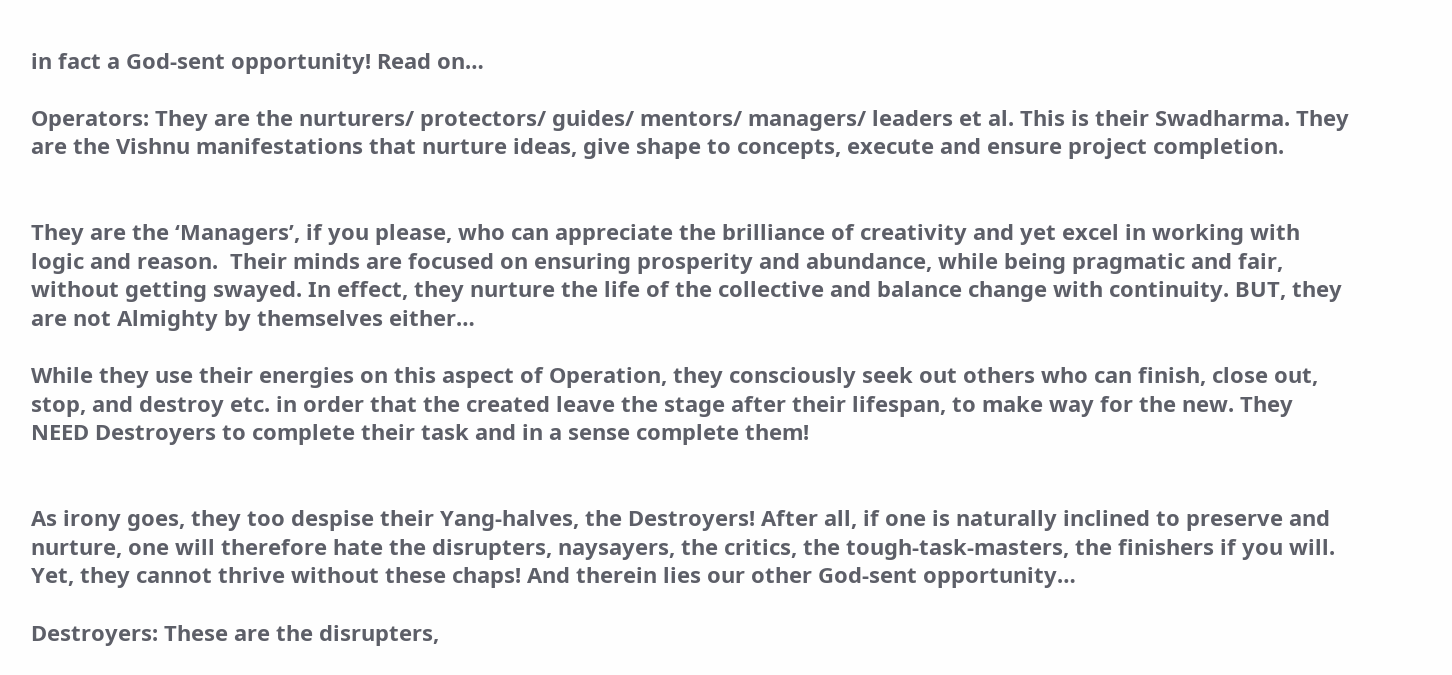in fact a God-sent opportunity! Read on…

Operators: They are the nurturers/ protectors/ guides/ mentors/ managers/ leaders et al. This is their Swadharma. They are the Vishnu manifestations that nurture ideas, give shape to concepts, execute and ensure project completion.


They are the ‘Managers’, if you please, who can appreciate the brilliance of creativity and yet excel in working with logic and reason.  Their minds are focused on ensuring prosperity and abundance, while being pragmatic and fair, without getting swayed. In effect, they nurture the life of the collective and balance change with continuity. BUT, they are not Almighty by themselves either…

While they use their energies on this aspect of Operation, they consciously seek out others who can finish, close out, stop, and destroy etc. in order that the created leave the stage after their lifespan, to make way for the new. They NEED Destroyers to complete their task and in a sense complete them!


As irony goes, they too despise their Yang-halves, the Destroyers! After all, if one is naturally inclined to preserve and nurture, one will therefore hate the disrupters, naysayers, the critics, the tough-task-masters, the finishers if you will. Yet, they cannot thrive without these chaps! And therein lies our other God-sent opportunity…

Destroyers: These are the disrupters,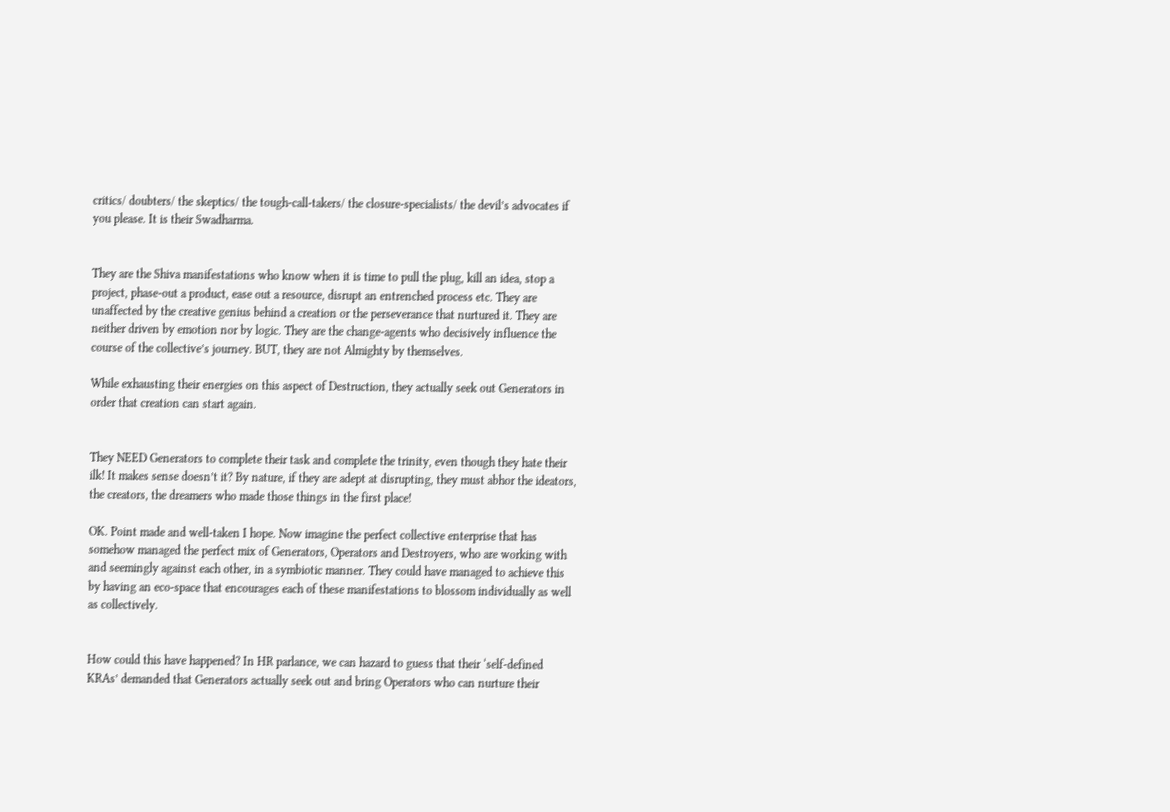critics/ doubters/ the skeptics/ the tough-call-takers/ the closure-specialists/ the devil’s advocates if you please. It is their Swadharma.


They are the Shiva manifestations who know when it is time to pull the plug, kill an idea, stop a project, phase-out a product, ease out a resource, disrupt an entrenched process etc. They are unaffected by the creative genius behind a creation or the perseverance that nurtured it. They are neither driven by emotion nor by logic. They are the change-agents who decisively influence the course of the collective’s journey. BUT, they are not Almighty by themselves.

While exhausting their energies on this aspect of Destruction, they actually seek out Generators in order that creation can start again.


They NEED Generators to complete their task and complete the trinity, even though they hate their ilk! It makes sense doesn’t it? By nature, if they are adept at disrupting, they must abhor the ideators, the creators, the dreamers who made those things in the first place!

OK. Point made and well-taken I hope. Now imagine the perfect collective enterprise that has somehow managed the perfect mix of Generators, Operators and Destroyers, who are working with and seemingly against each other, in a symbiotic manner. They could have managed to achieve this by having an eco-space that encourages each of these manifestations to blossom individually as well as collectively.


How could this have happened? In HR parlance, we can hazard to guess that their ‘self-defined KRAs’ demanded that Generators actually seek out and bring Operators who can nurture their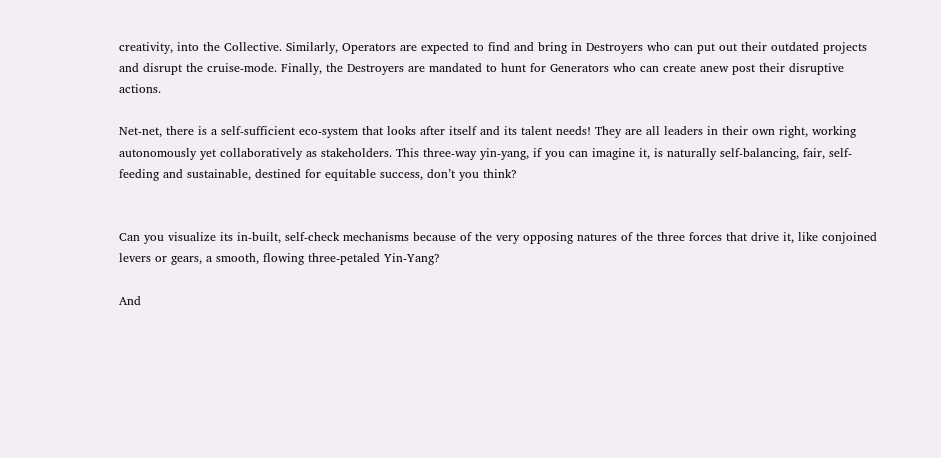creativity, into the Collective. Similarly, Operators are expected to find and bring in Destroyers who can put out their outdated projects and disrupt the cruise-mode. Finally, the Destroyers are mandated to hunt for Generators who can create anew post their disruptive actions.

Net-net, there is a self-sufficient eco-system that looks after itself and its talent needs! They are all leaders in their own right, working autonomously yet collaboratively as stakeholders. This three-way yin-yang, if you can imagine it, is naturally self-balancing, fair, self-feeding and sustainable, destined for equitable success, don’t you think?


Can you visualize its in-built, self-check mechanisms because of the very opposing natures of the three forces that drive it, like conjoined levers or gears, a smooth, flowing three-petaled Yin-Yang?

And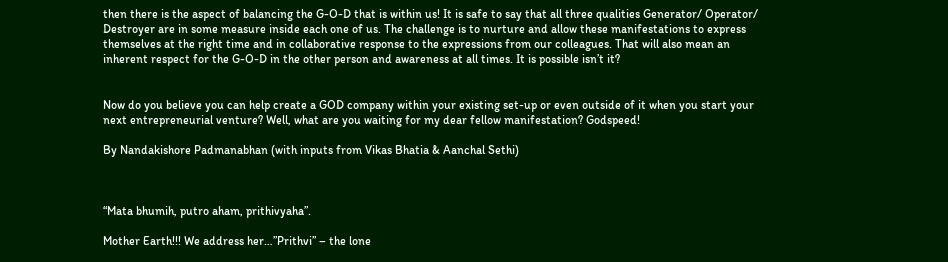then there is the aspect of balancing the G-O-D that is within us! It is safe to say that all three qualities Generator/ Operator/ Destroyer are in some measure inside each one of us. The challenge is to nurture and allow these manifestations to express themselves at the right time and in collaborative response to the expressions from our colleagues. That will also mean an inherent respect for the G-O-D in the other person and awareness at all times. It is possible isn’t it?


Now do you believe you can help create a GOD company within your existing set-up or even outside of it when you start your next entrepreneurial venture? Well, what are you waiting for my dear fellow manifestation? Godspeed!

By Nandakishore Padmanabhan (with inputs from Vikas Bhatia & Aanchal Sethi)



“Mata bhumih, putro aham, prithivyaha”.

Mother Earth!!! We address her…”Prithvi” – the lone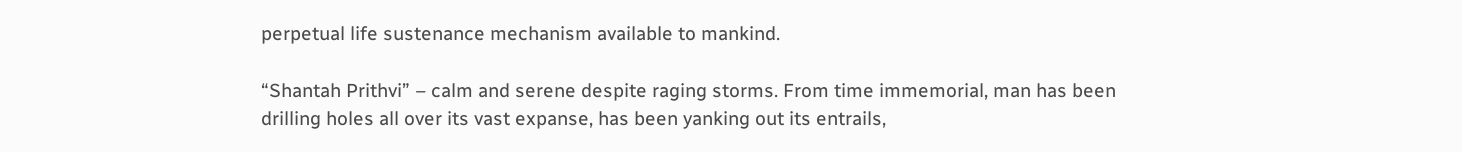perpetual life sustenance mechanism available to mankind.

“Shantah Prithvi” – calm and serene despite raging storms. From time immemorial, man has been drilling holes all over its vast expanse, has been yanking out its entrails,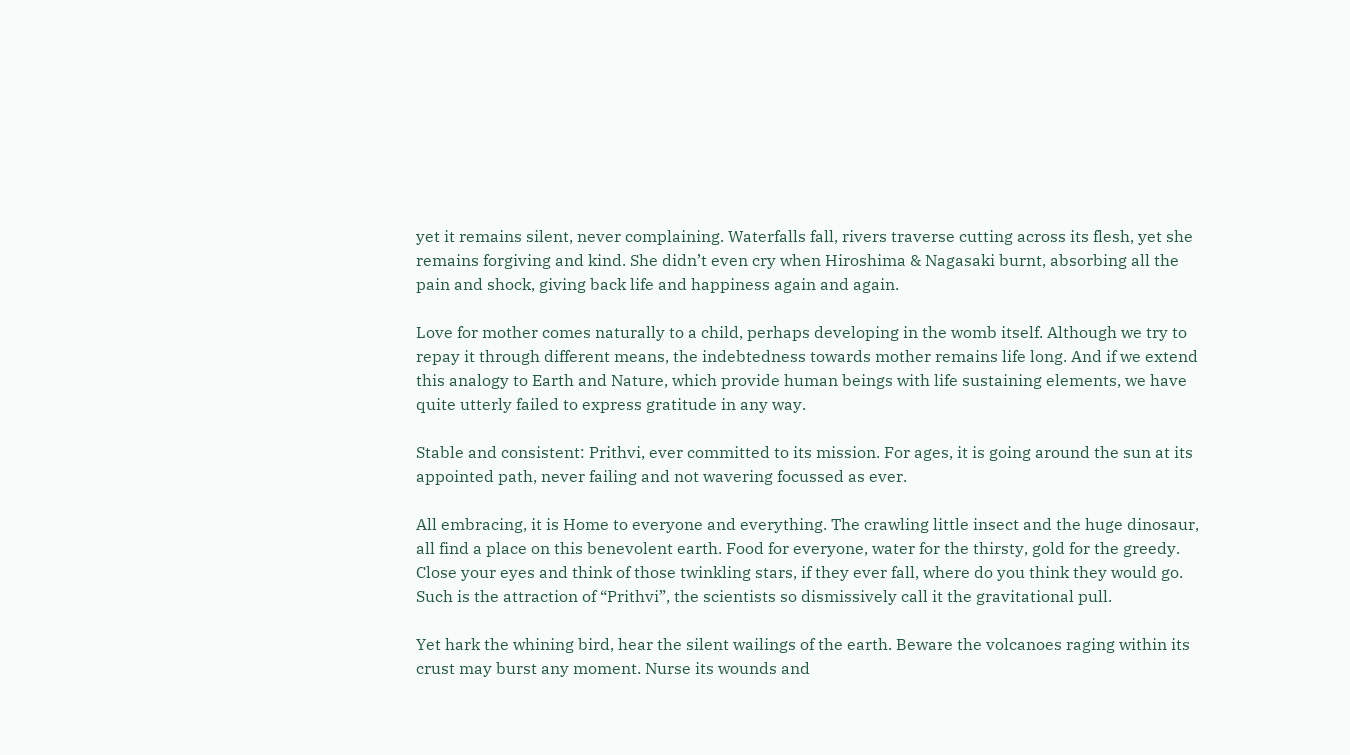yet it remains silent, never complaining. Waterfalls fall, rivers traverse cutting across its flesh, yet she remains forgiving and kind. She didn’t even cry when Hiroshima & Nagasaki burnt, absorbing all the pain and shock, giving back life and happiness again and again.

Love for mother comes naturally to a child, perhaps developing in the womb itself. Although we try to repay it through different means, the indebtedness towards mother remains life long. And if we extend this analogy to Earth and Nature, which provide human beings with life sustaining elements, we have quite utterly failed to express gratitude in any way.

Stable and consistent: Prithvi, ever committed to its mission. For ages, it is going around the sun at its appointed path, never failing and not wavering focussed as ever.

All embracing, it is Home to everyone and everything. The crawling little insect and the huge dinosaur, all find a place on this benevolent earth. Food for everyone, water for the thirsty, gold for the greedy. Close your eyes and think of those twinkling stars, if they ever fall, where do you think they would go. Such is the attraction of “Prithvi”, the scientists so dismissively call it the gravitational pull.

Yet hark the whining bird, hear the silent wailings of the earth. Beware the volcanoes raging within its crust may burst any moment. Nurse its wounds and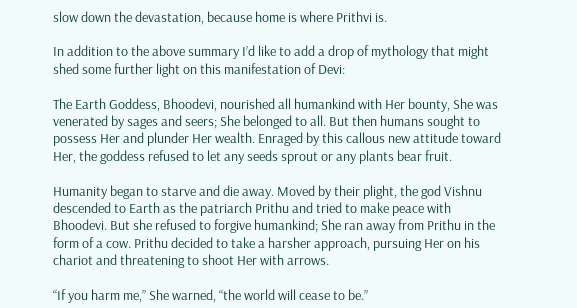slow down the devastation, because home is where Prithvi is.

In addition to the above summary I’d like to add a drop of mythology that might shed some further light on this manifestation of Devi:

The Earth Goddess, Bhoodevi, nourished all humankind with Her bounty, She was venerated by sages and seers; She belonged to all. But then humans sought to possess Her and plunder Her wealth. Enraged by this callous new attitude toward Her, the goddess refused to let any seeds sprout or any plants bear fruit.

Humanity began to starve and die away. Moved by their plight, the god Vishnu descended to Earth as the patriarch Prithu and tried to make peace with Bhoodevi. But she refused to forgive humankind; She ran away from Prithu in the form of a cow. Prithu decided to take a harsher approach, pursuing Her on his chariot and threatening to shoot Her with arrows.

“If you harm me,” She warned, “the world will cease to be.”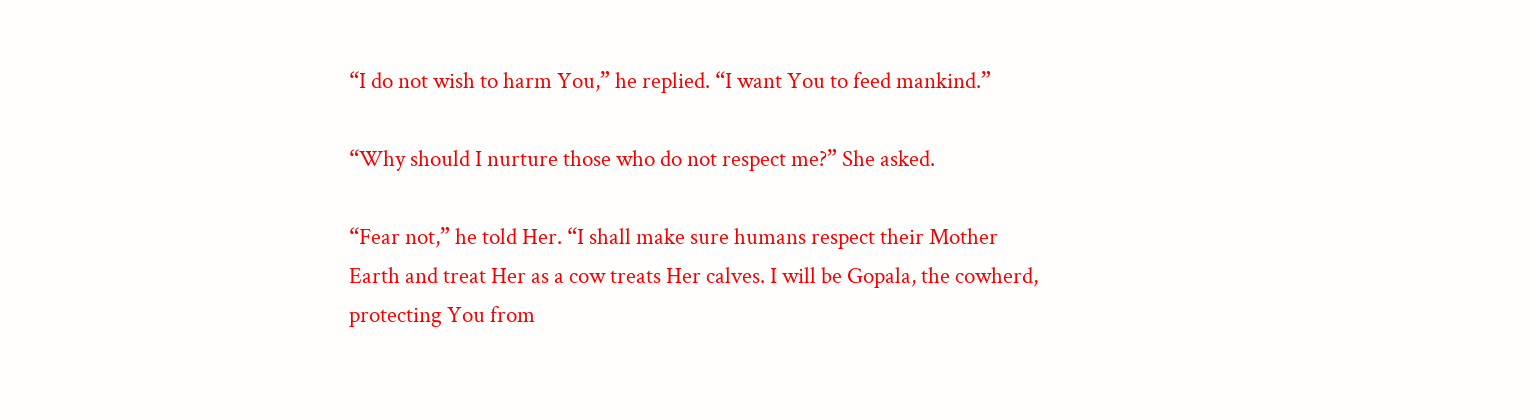“I do not wish to harm You,” he replied. “I want You to feed mankind.”

“Why should I nurture those who do not respect me?” She asked.

“Fear not,” he told Her. “I shall make sure humans respect their Mother Earth and treat Her as a cow treats Her calves. I will be Gopala, the cowherd, protecting You from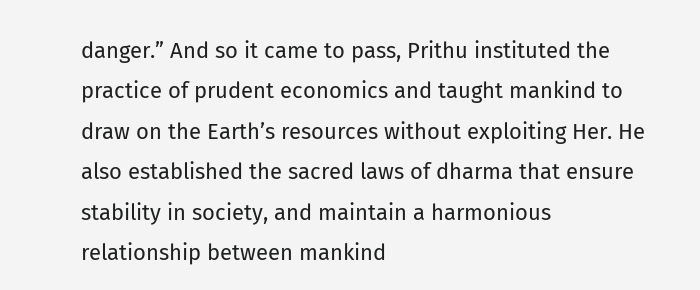danger.” And so it came to pass, Prithu instituted the practice of prudent economics and taught mankind to draw on the Earth’s resources without exploiting Her. He also established the sacred laws of dharma that ensure stability in society, and maintain a harmonious relationship between mankind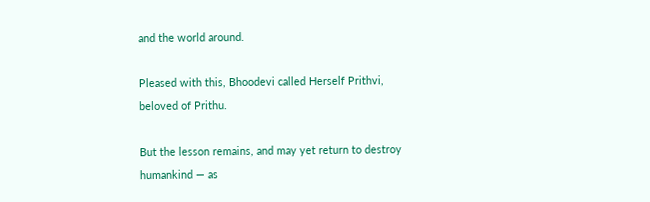and the world around.

Pleased with this, Bhoodevi called Herself Prithvi, beloved of Prithu.

But the lesson remains, and may yet return to destroy humankind — as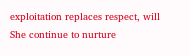exploitation replaces respect, will She continue to nurture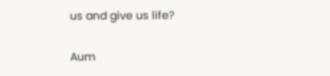us and give us life?

Aum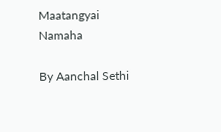Maatangyai Namaha

By Aanchal Sethi